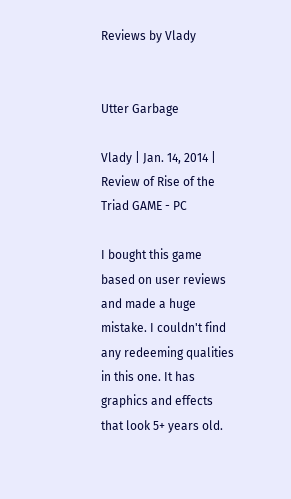Reviews by Vlady


Utter Garbage

Vlady | Jan. 14, 2014 | Review of Rise of the Triad GAME - PC

I bought this game based on user reviews and made a huge mistake. I couldn't find any redeeming qualities in this one. It has graphics and effects that look 5+ years old.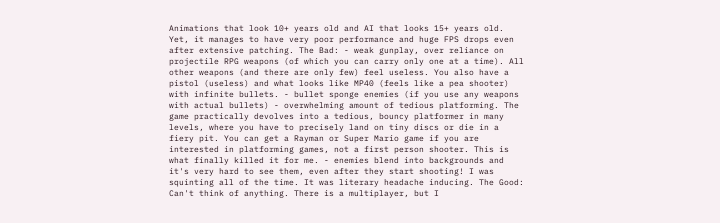Animations that look 10+ years old and AI that looks 15+ years old. Yet, it manages to have very poor performance and huge FPS drops even after extensive patching. The Bad: - weak gunplay, over reliance on projectile RPG weapons (of which you can carry only one at a time). All other weapons (and there are only few) feel useless. You also have a pistol (useless) and what looks like MP40 (feels like a pea shooter) with infinite bullets. - bullet sponge enemies (if you use any weapons with actual bullets) - overwhelming amount of tedious platforming. The game practically devolves into a tedious, bouncy platformer in many levels, where you have to precisely land on tiny discs or die in a fiery pit. You can get a Rayman or Super Mario game if you are interested in platforming games, not a first person shooter. This is what finally killed it for me. - enemies blend into backgrounds and it's very hard to see them, even after they start shooting! I was squinting all of the time. It was literary headache inducing. The Good: Can't think of anything. There is a multiplayer, but I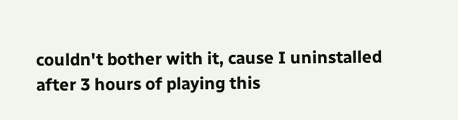couldn't bother with it, cause I uninstalled after 3 hours of playing this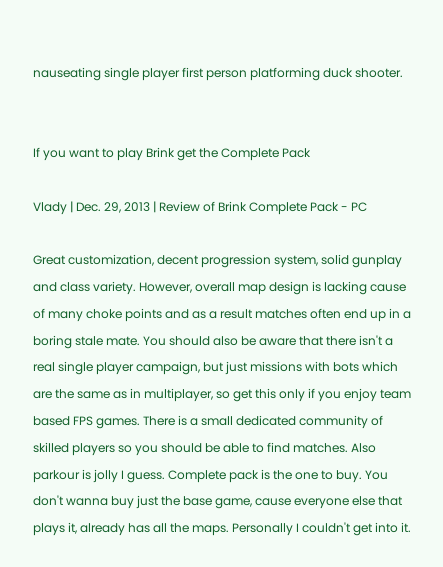nauseating single player first person platforming duck shooter.


If you want to play Brink get the Complete Pack

Vlady | Dec. 29, 2013 | Review of Brink Complete Pack - PC

Great customization, decent progression system, solid gunplay and class variety. However, overall map design is lacking cause of many choke points and as a result matches often end up in a boring stale mate. You should also be aware that there isn't a real single player campaign, but just missions with bots which are the same as in multiplayer, so get this only if you enjoy team based FPS games. There is a small dedicated community of skilled players so you should be able to find matches. Also parkour is jolly I guess. Complete pack is the one to buy. You don't wanna buy just the base game, cause everyone else that plays it, already has all the maps. Personally I couldn't get into it.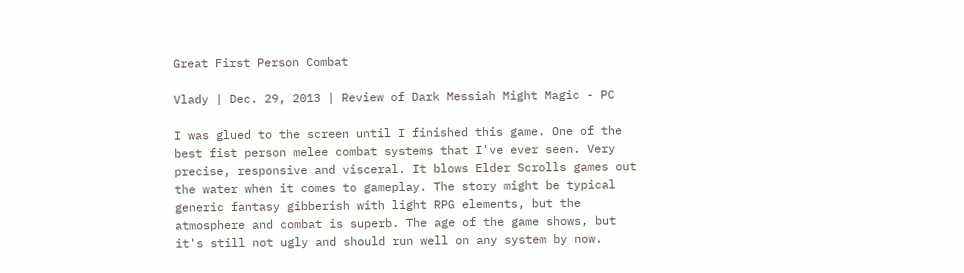Great First Person Combat

Vlady | Dec. 29, 2013 | Review of Dark Messiah Might Magic - PC

I was glued to the screen until I finished this game. One of the best fist person melee combat systems that I've ever seen. Very precise, responsive and visceral. It blows Elder Scrolls games out the water when it comes to gameplay. The story might be typical generic fantasy gibberish with light RPG elements, but the atmosphere and combat is superb. The age of the game shows, but it's still not ugly and should run well on any system by now.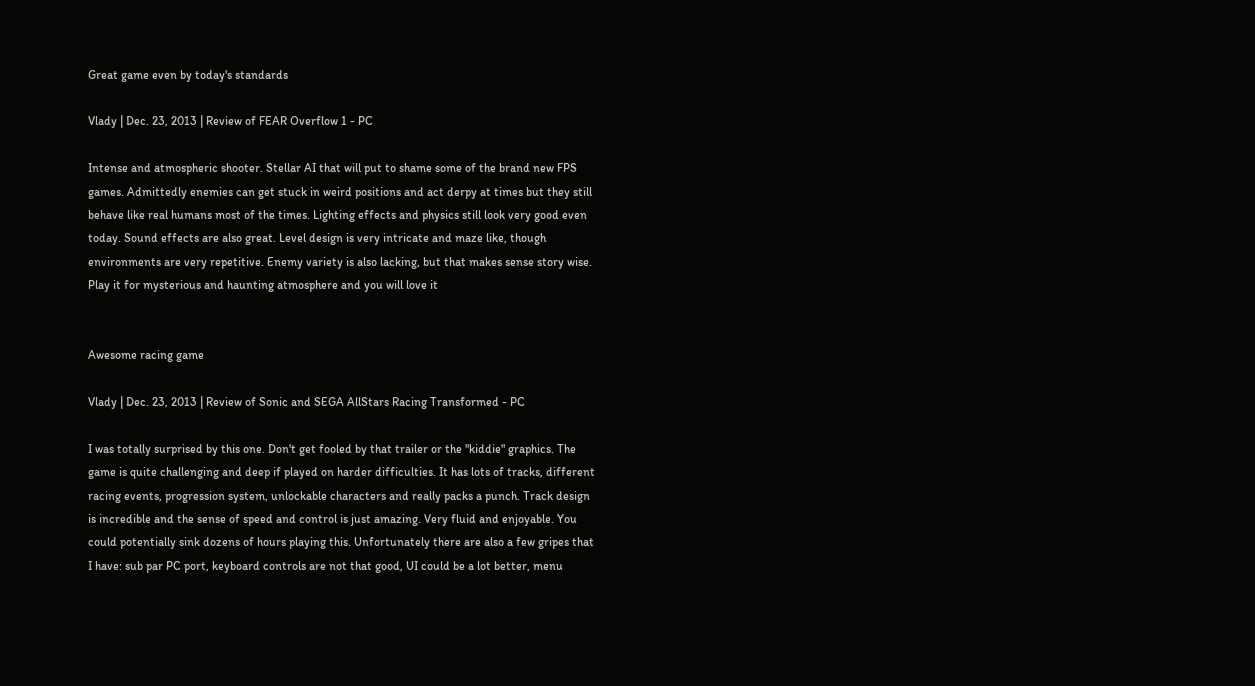Great game even by today's standards

Vlady | Dec. 23, 2013 | Review of FEAR Overflow 1 - PC

Intense and atmospheric shooter. Stellar AI that will put to shame some of the brand new FPS games. Admittedly enemies can get stuck in weird positions and act derpy at times but they still behave like real humans most of the times. Lighting effects and physics still look very good even today. Sound effects are also great. Level design is very intricate and maze like, though environments are very repetitive. Enemy variety is also lacking, but that makes sense story wise. Play it for mysterious and haunting atmosphere and you will love it


Awesome racing game

Vlady | Dec. 23, 2013 | Review of Sonic and SEGA AllStars Racing Transformed - PC

I was totally surprised by this one. Don't get fooled by that trailer or the "kiddie" graphics. The game is quite challenging and deep if played on harder difficulties. It has lots of tracks, different racing events, progression system, unlockable characters and really packs a punch. Track design is incredible and the sense of speed and control is just amazing. Very fluid and enjoyable. You could potentially sink dozens of hours playing this. Unfortunately there are also a few gripes that I have: sub par PC port, keyboard controls are not that good, UI could be a lot better, menu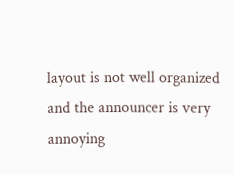layout is not well organized and the announcer is very annoying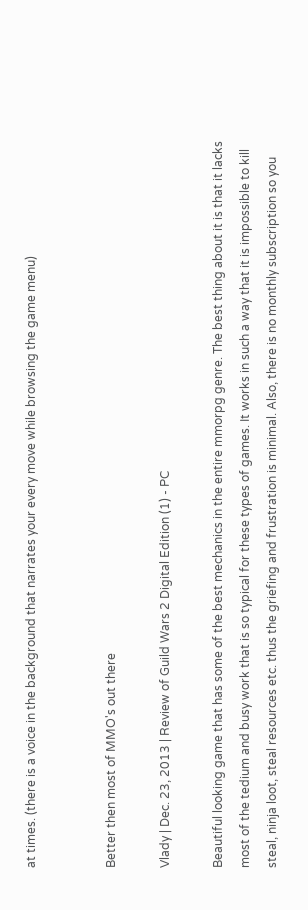at times. (there is a voice in the background that narrates your every move while browsing the game menu)


Better then most of MMO's out there

Vlady | Dec. 23, 2013 | Review of Guild Wars 2 Digital Edition (1) - PC

Beautiful looking game that has some of the best mechanics in the entire mmorpg genre. The best thing about it is that it lacks most of the tedium and busy work that is so typical for these types of games. It works in such a way that it is impossible to kill steal, ninja loot, steal resources etc. thus the griefing and frustration is minimal. Also, there is no monthly subscription so you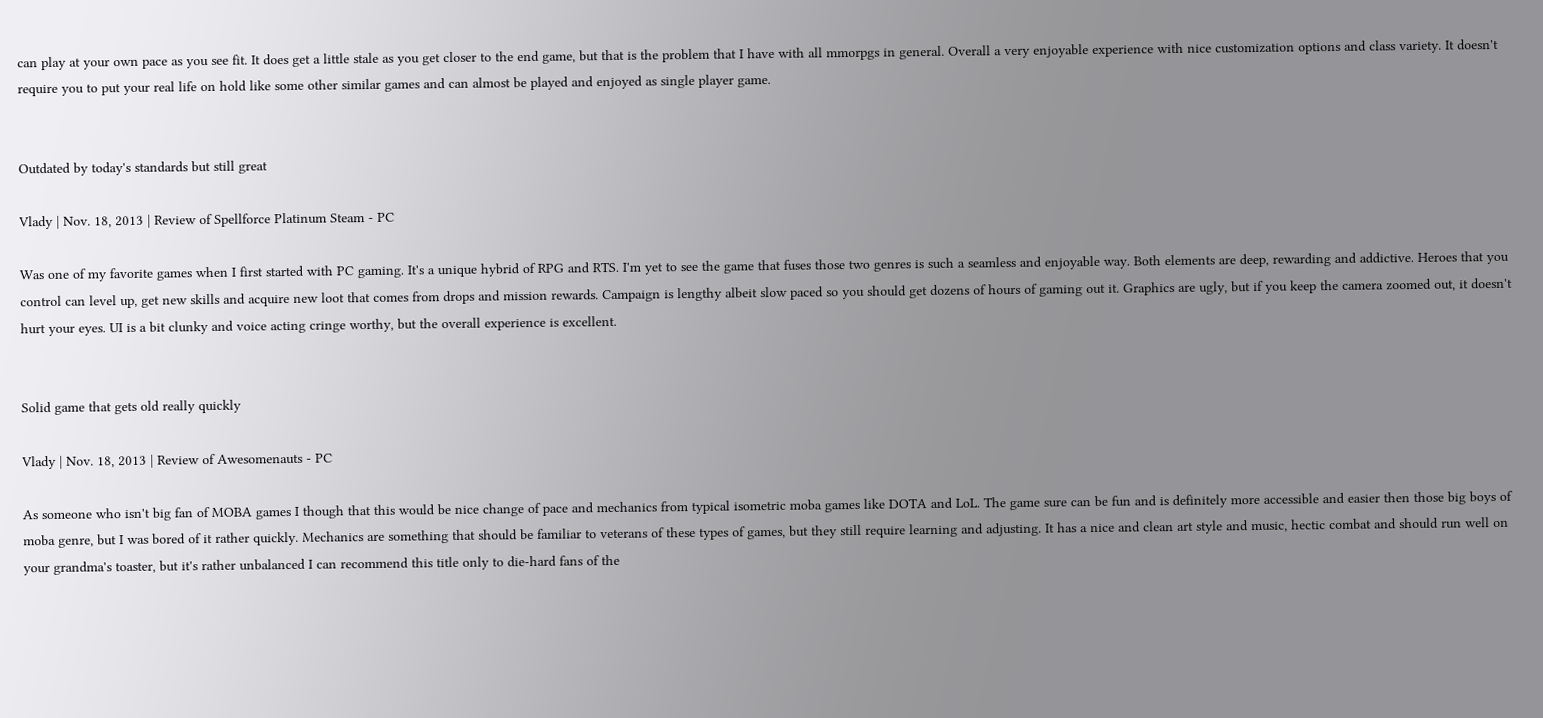can play at your own pace as you see fit. It does get a little stale as you get closer to the end game, but that is the problem that I have with all mmorpgs in general. Overall a very enjoyable experience with nice customization options and class variety. It doesn't require you to put your real life on hold like some other similar games and can almost be played and enjoyed as single player game.


Outdated by today's standards but still great

Vlady | Nov. 18, 2013 | Review of Spellforce Platinum Steam - PC

Was one of my favorite games when I first started with PC gaming. It's a unique hybrid of RPG and RTS. I'm yet to see the game that fuses those two genres is such a seamless and enjoyable way. Both elements are deep, rewarding and addictive. Heroes that you control can level up, get new skills and acquire new loot that comes from drops and mission rewards. Campaign is lengthy albeit slow paced so you should get dozens of hours of gaming out it. Graphics are ugly, but if you keep the camera zoomed out, it doesn't hurt your eyes. UI is a bit clunky and voice acting cringe worthy, but the overall experience is excellent.


Solid game that gets old really quickly

Vlady | Nov. 18, 2013 | Review of Awesomenauts - PC

As someone who isn't big fan of MOBA games I though that this would be nice change of pace and mechanics from typical isometric moba games like DOTA and LoL. The game sure can be fun and is definitely more accessible and easier then those big boys of moba genre, but I was bored of it rather quickly. Mechanics are something that should be familiar to veterans of these types of games, but they still require learning and adjusting. It has a nice and clean art style and music, hectic combat and should run well on your grandma's toaster, but it's rather unbalanced I can recommend this title only to die-hard fans of the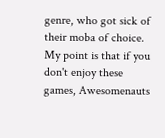genre, who got sick of their moba of choice. My point is that if you don't enjoy these games, Awesomenauts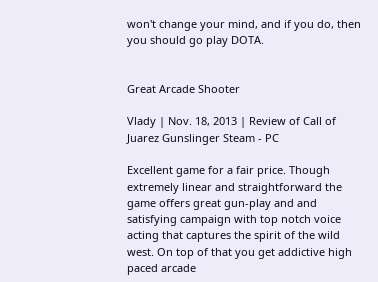won't change your mind, and if you do, then you should go play DOTA.


Great Arcade Shooter

Vlady | Nov. 18, 2013 | Review of Call of Juarez Gunslinger Steam - PC

Excellent game for a fair price. Though extremely linear and straightforward the game offers great gun-play and and satisfying campaign with top notch voice acting that captures the spirit of the wild west. On top of that you get addictive high paced arcade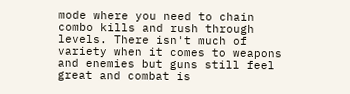mode where you need to chain combo kills and rush through levels. There isn't much of variety when it comes to weapons and enemies but guns still feel great and combat is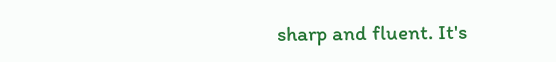sharp and fluent. It's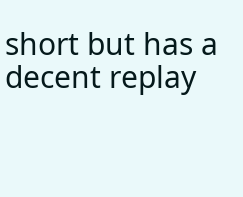short but has a decent replay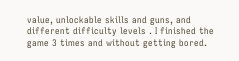value, unlockable skills and guns, and different difficulty levels . I finished the game 3 times and without getting bored.